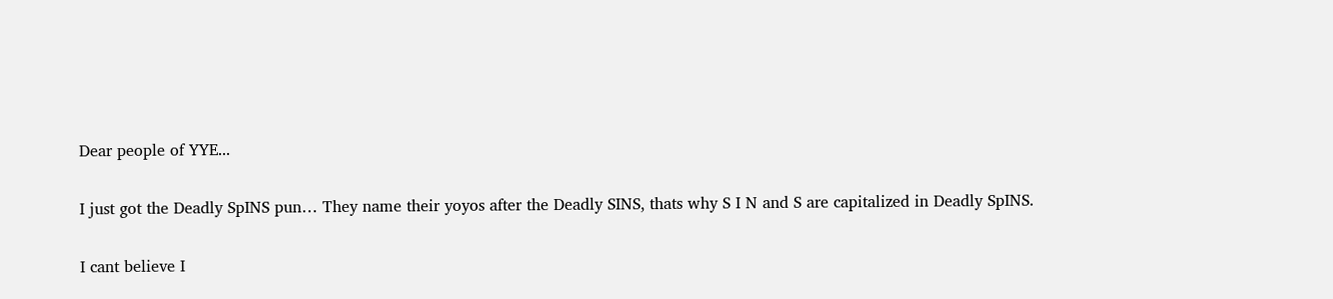Dear people of YYE...

I just got the Deadly SpINS pun… They name their yoyos after the Deadly SINS, thats why S I N and S are capitalized in Deadly SpINS.

I cant believe I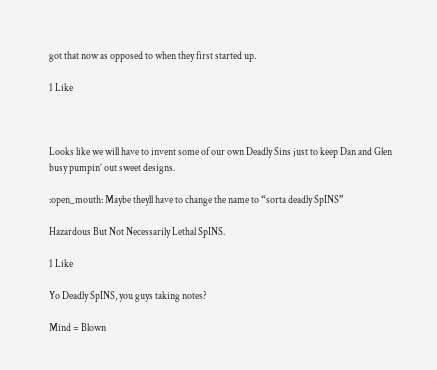got that now as opposed to when they first started up.

1 Like



Looks like we will have to invent some of our own Deadly Sins just to keep Dan and Glen busy pumpin’ out sweet designs.

:open_mouth: Maybe theyll have to change the name to “sorta deadly SpINS”

Hazardous But Not Necessarily Lethal SpINS.

1 Like

Yo Deadly SpINS, you guys taking notes?

Mind = Blown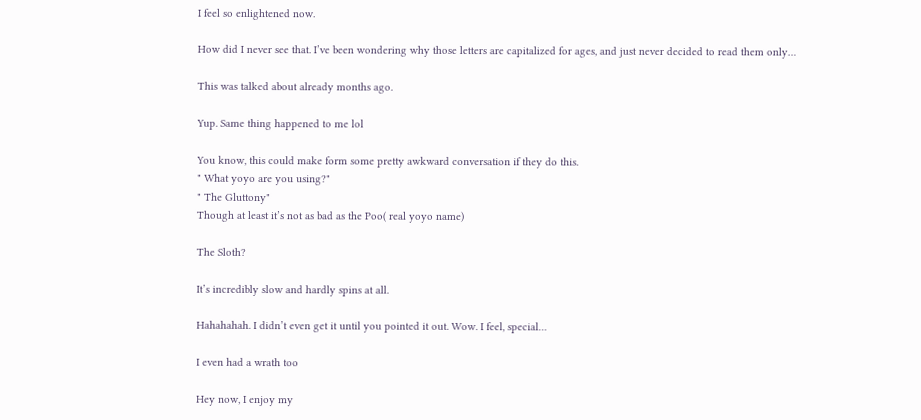I feel so enlightened now.

How did I never see that. I’ve been wondering why those letters are capitalized for ages, and just never decided to read them only…

This was talked about already months ago.

Yup. Same thing happened to me lol

You know, this could make form some pretty awkward conversation if they do this.
" What yoyo are you using?"
" The Gluttony"
Though at least it’s not as bad as the Poo( real yoyo name)

The Sloth?

It’s incredibly slow and hardly spins at all.

Hahahahah. I didn’t even get it until you pointed it out. Wow. I feel, special…

I even had a wrath too

Hey now, I enjoy my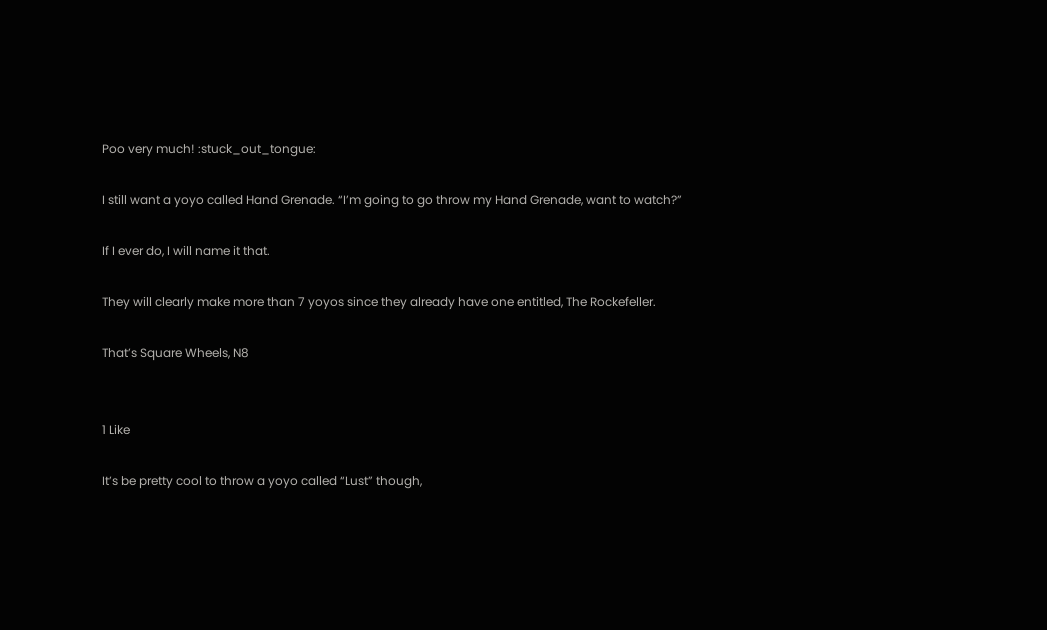Poo very much! :stuck_out_tongue:

I still want a yoyo called Hand Grenade. “I’m going to go throw my Hand Grenade, want to watch?”

If I ever do, I will name it that.

They will clearly make more than 7 yoyos since they already have one entitled, The Rockefeller.

That’s Square Wheels, N8


1 Like

It’s be pretty cool to throw a yoyo called “Lust” though,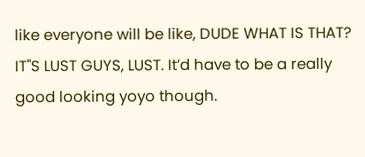like everyone will be like, DUDE WHAT IS THAT? IT"S LUST GUYS, LUST. It’d have to be a really good looking yoyo though.